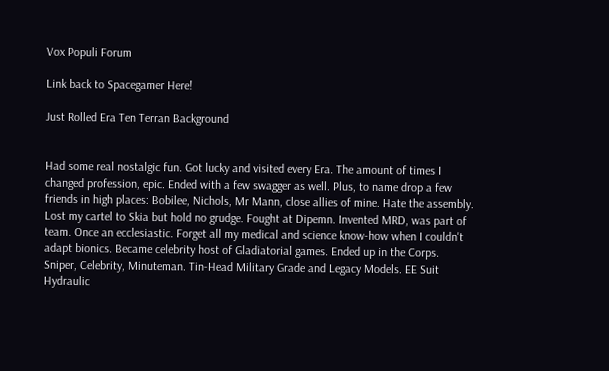Vox Populi Forum

Link back to Spacegamer Here!

Just Rolled Era Ten Terran Background


Had some real nostalgic fun. Got lucky and visited every Era. The amount of times I changed profession, epic. Ended with a few swagger as well. Plus, to name drop a few friends in high places: Bobilee, Nichols, Mr Mann, close allies of mine. Hate the assembly. Lost my cartel to Skia but hold no grudge. Fought at Dipemn. Invented MRD, was part of team. Once an ecclesiastic. Forget all my medical and science know-how when I couldn't adapt bionics. Became celebrity host of Gladiatorial games. Ended up in the Corps. Sniper, Celebrity, Minuteman. Tin-Head Military Grade and Legacy Models. EE Suit Hydraulic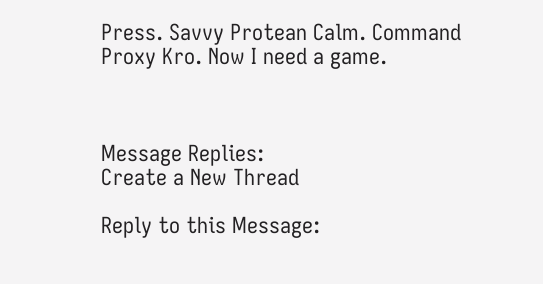Press. Savvy Protean Calm. Command Proxy Kro. Now I need a game.



Message Replies:
Create a New Thread

Reply to this Message: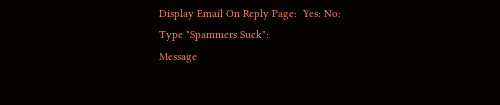Display Email On Reply Page:  Yes: No:
Type "Spammers Suck":
Message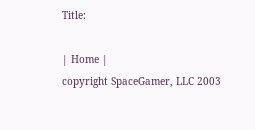Title:

| Home |
copyright SpaceGamer, LLC 2003